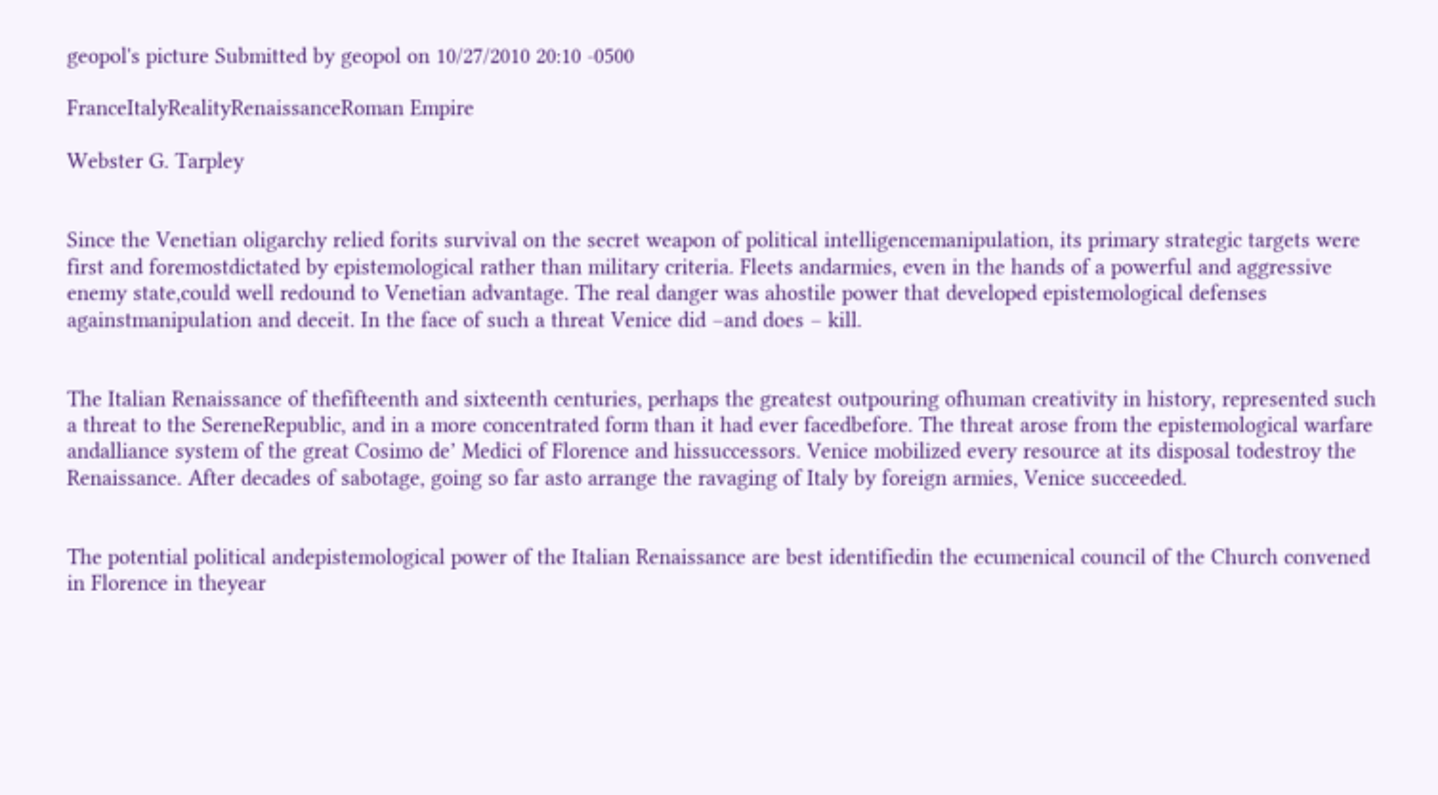geopol's picture Submitted by geopol on 10/27/2010 20:10 -0500

FranceItalyRealityRenaissanceRoman Empire

Webster G. Tarpley


Since the Venetian oligarchy relied forits survival on the secret weapon of political intelligencemanipulation, its primary strategic targets were first and foremostdictated by epistemological rather than military criteria. Fleets andarmies, even in the hands of a powerful and aggressive enemy state,could well redound to Venetian advantage. The real danger was ahostile power that developed epistemological defenses againstmanipulation and deceit. In the face of such a threat Venice did –and does – kill.


The Italian Renaissance of thefifteenth and sixteenth centuries, perhaps the greatest outpouring ofhuman creativity in history, represented such a threat to the SereneRepublic, and in a more concentrated form than it had ever facedbefore. The threat arose from the epistemological warfare andalliance system of the great Cosimo de’ Medici of Florence and hissuccessors. Venice mobilized every resource at its disposal todestroy the Renaissance. After decades of sabotage, going so far asto arrange the ravaging of Italy by foreign armies, Venice succeeded.


The potential political andepistemological power of the Italian Renaissance are best identifiedin the ecumenical council of the Church convened in Florence in theyear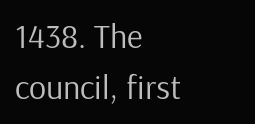1438. The council, first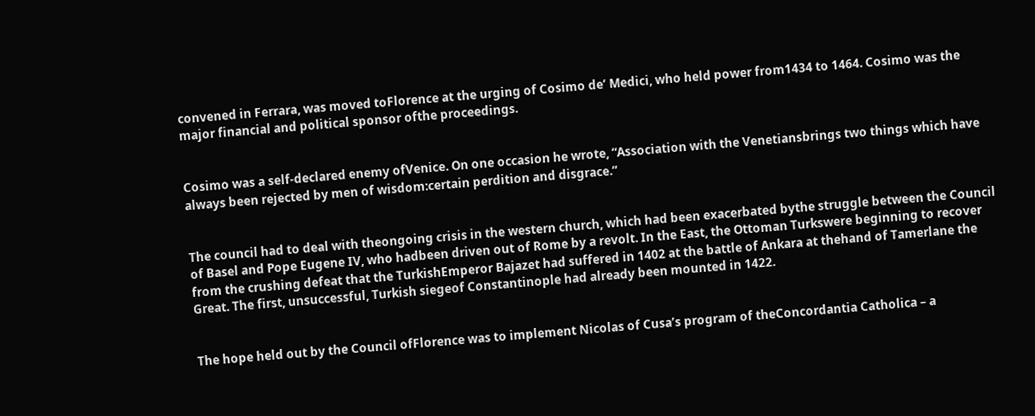convened in Ferrara, was moved toFlorence at the urging of Cosimo de’ Medici, who held power from1434 to 1464. Cosimo was the major financial and political sponsor ofthe proceedings.


Cosimo was a self-declared enemy ofVenice. On one occasion he wrote, “Association with the Venetiansbrings two things which have always been rejected by men of wisdom:certain perdition and disgrace.”


The council had to deal with theongoing crisis in the western church, which had been exacerbated bythe struggle between the Council of Basel and Pope Eugene IV, who hadbeen driven out of Rome by a revolt. In the East, the Ottoman Turkswere beginning to recover from the crushing defeat that the TurkishEmperor Bajazet had suffered in 1402 at the battle of Ankara at thehand of Tamerlane the Great. The first, unsuccessful, Turkish siegeof Constantinople had already been mounted in 1422.


The hope held out by the Council ofFlorence was to implement Nicolas of Cusa’s program of theConcordantia Catholica – a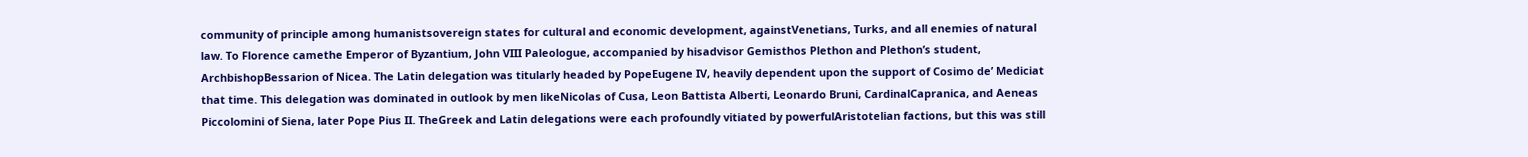community of principle among humanistsovereign states for cultural and economic development, againstVenetians, Turks, and all enemies of natural law. To Florence camethe Emperor of Byzantium, John VIII Paleologue, accompanied by hisadvisor Gemisthos Plethon and Plethon’s student, ArchbishopBessarion of Nicea. The Latin delegation was titularly headed by PopeEugene IV, heavily dependent upon the support of Cosimo de’ Mediciat that time. This delegation was dominated in outlook by men likeNicolas of Cusa, Leon Battista Alberti, Leonardo Bruni, CardinalCapranica, and Aeneas Piccolomini of Siena, later Pope Pius II. TheGreek and Latin delegations were each profoundly vitiated by powerfulAristotelian factions, but this was still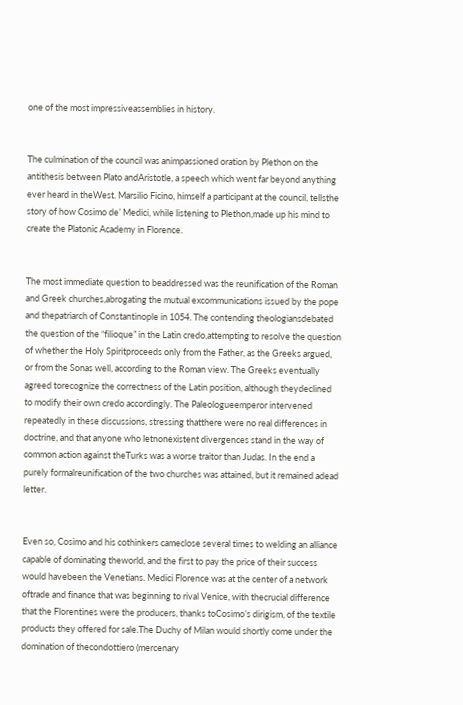one of the most impressiveassemblies in history.


The culmination of the council was animpassioned oration by Plethon on the antithesis between Plato andAristotle, a speech which went far beyond anything ever heard in theWest. Marsilio Ficino, himself a participant at the council, tellsthe story of how Cosimo de’ Medici, while listening to Plethon,made up his mind to create the Platonic Academy in Florence.


The most immediate question to beaddressed was the reunification of the Roman and Greek churches,abrogating the mutual excommunications issued by the pope and thepatriarch of Constantinople in 1054. The contending theologiansdebated the question of the “filioque” in the Latin credo,attempting to resolve the question of whether the Holy Spiritproceeds only from the Father, as the Greeks argued, or from the Sonas well, according to the Roman view. The Greeks eventually agreed torecognize the correctness of the Latin position, although theydeclined to modify their own credo accordingly. The Paleologueemperor intervened repeatedly in these discussions, stressing thatthere were no real differences in doctrine, and that anyone who letnonexistent divergences stand in the way of common action against theTurks was a worse traitor than Judas. In the end a purely formalreunification of the two churches was attained, but it remained adead letter.


Even so, Cosimo and his cothinkers cameclose several times to welding an alliance capable of dominating theworld, and the first to pay the price of their success would havebeen the Venetians. Medici Florence was at the center of a network oftrade and finance that was beginning to rival Venice, with thecrucial difference that the Florentines were the producers, thanks toCosimo’s dirigism, of the textile products they offered for sale.The Duchy of Milan would shortly come under the domination of thecondottiero (mercenary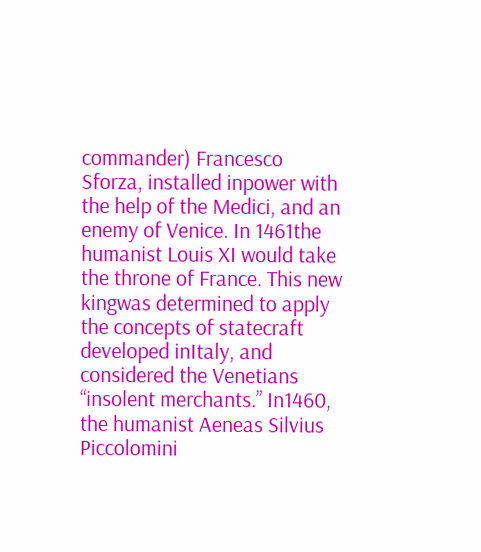commander) Francesco Sforza, installed inpower with the help of the Medici, and an enemy of Venice. In 1461the humanist Louis XI would take the throne of France. This new kingwas determined to apply the concepts of statecraft developed inItaly, and considered the Venetians “insolent merchants.” In1460, the humanist Aeneas Silvius Piccolomini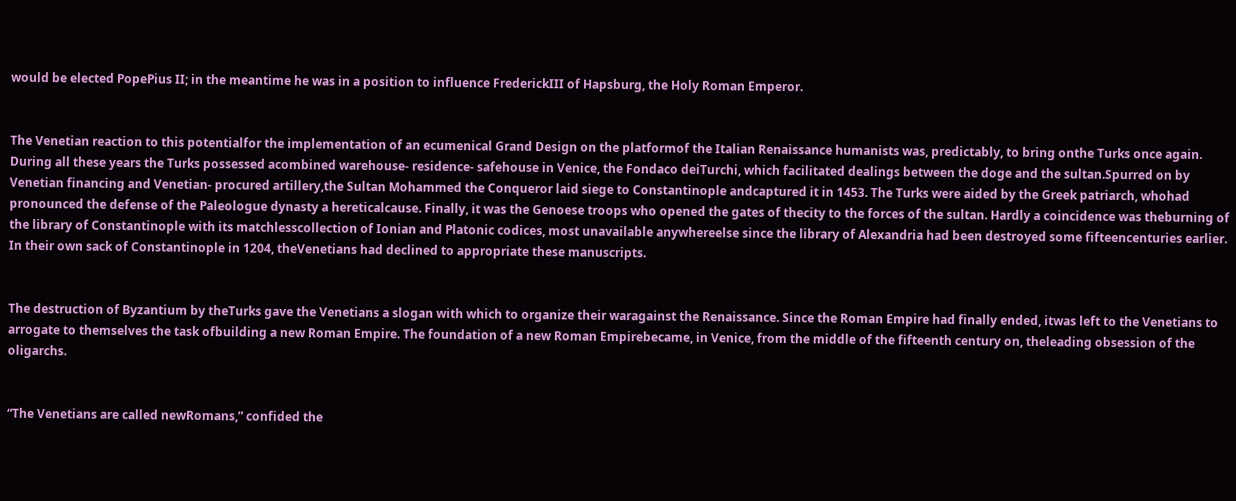would be elected PopePius II; in the meantime he was in a position to influence FrederickIII of Hapsburg, the Holy Roman Emperor.


The Venetian reaction to this potentialfor the implementation of an ecumenical Grand Design on the platformof the Italian Renaissance humanists was, predictably, to bring onthe Turks once again. During all these years the Turks possessed acombined warehouse- residence- safehouse in Venice, the Fondaco deiTurchi, which facilitated dealings between the doge and the sultan.Spurred on by Venetian financing and Venetian- procured artillery,the Sultan Mohammed the Conqueror laid siege to Constantinople andcaptured it in 1453. The Turks were aided by the Greek patriarch, whohad pronounced the defense of the Paleologue dynasty a hereticalcause. Finally, it was the Genoese troops who opened the gates of thecity to the forces of the sultan. Hardly a coincidence was theburning of the library of Constantinople with its matchlesscollection of Ionian and Platonic codices, most unavailable anywhereelse since the library of Alexandria had been destroyed some fifteencenturies earlier. In their own sack of Constantinople in 1204, theVenetians had declined to appropriate these manuscripts.


The destruction of Byzantium by theTurks gave the Venetians a slogan with which to organize their waragainst the Renaissance. Since the Roman Empire had finally ended, itwas left to the Venetians to arrogate to themselves the task ofbuilding a new Roman Empire. The foundation of a new Roman Empirebecame, in Venice, from the middle of the fifteenth century on, theleading obsession of the oligarchs.


“The Venetians are called newRomans,” confided the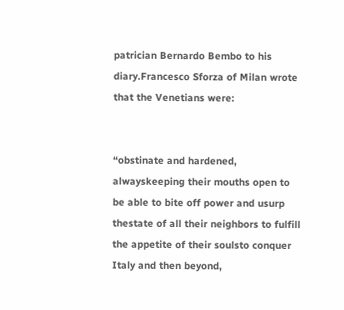patrician Bernardo Bembo to his diary.Francesco Sforza of Milan wrote that the Venetians were:


“obstinate and hardened, alwayskeeping their mouths open to be able to bite off power and usurp thestate of all their neighbors to fulfill the appetite of their soulsto conquer Italy and then beyond,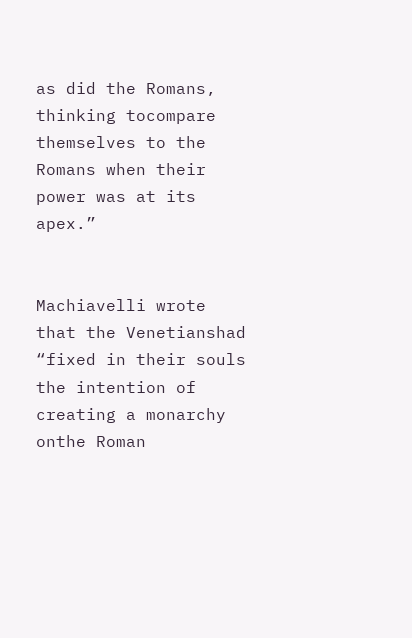as did the Romans, thinking tocompare themselves to the Romans when their power was at its apex.”


Machiavelli wrote that the Venetianshad “fixed in their souls the intention of creating a monarchy onthe Roman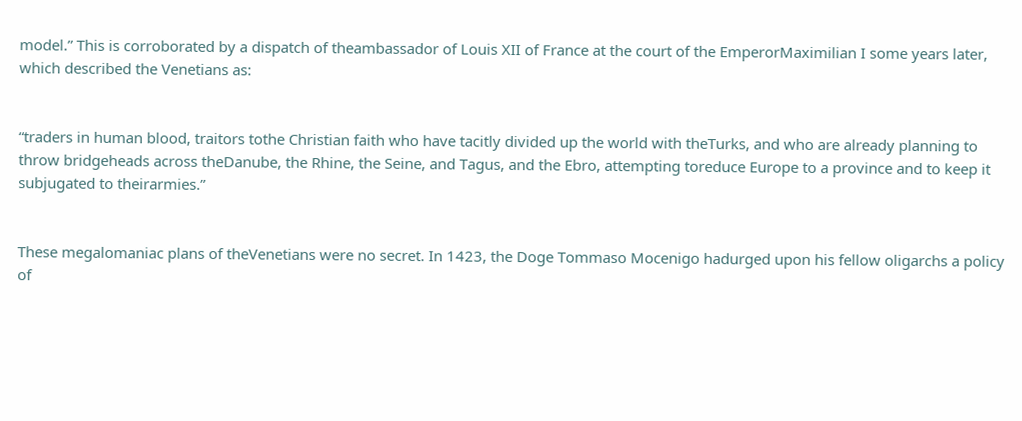model.” This is corroborated by a dispatch of theambassador of Louis XII of France at the court of the EmperorMaximilian I some years later, which described the Venetians as:


“traders in human blood, traitors tothe Christian faith who have tacitly divided up the world with theTurks, and who are already planning to throw bridgeheads across theDanube, the Rhine, the Seine, and Tagus, and the Ebro, attempting toreduce Europe to a province and to keep it subjugated to theirarmies.”


These megalomaniac plans of theVenetians were no secret. In 1423, the Doge Tommaso Mocenigo hadurged upon his fellow oligarchs a policy of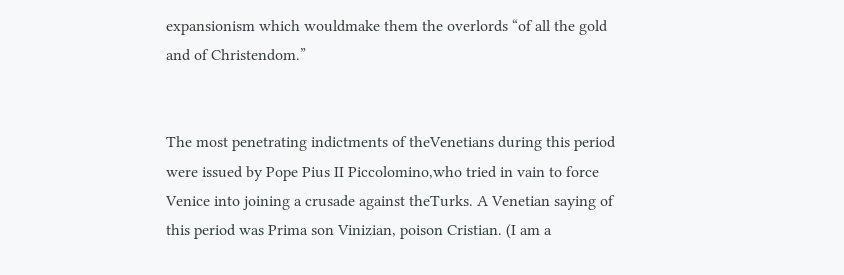expansionism which wouldmake them the overlords “of all the gold and of Christendom.”


The most penetrating indictments of theVenetians during this period were issued by Pope Pius II Piccolomino,who tried in vain to force Venice into joining a crusade against theTurks. A Venetian saying of this period was Prima son Vinizian, poison Cristian. (I am a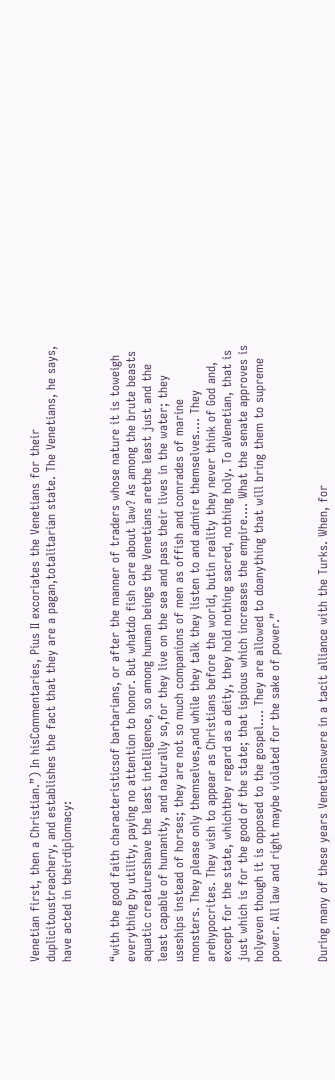Venetian first, then a Christian.”) In hisCommentaries, Pius II excoriates the Venetians for their duplicitoustreachery, and establishes the fact that they are a pagan,totalitarian state. The Venetians, he says, have acted in theirdiplomacy:


“with the good faith characteristicsof barbarians, or after the manner of traders whose nature it is toweigh everything by utility, paying no attention to honor. But whatdo fish care about law? As among the brute beasts aquatic creatureshave the least intelligence, so among human beings the Venetians arethe least just and the least capable of humanity, and naturally so,for they live on the sea and pass their lives in the water; they useships instead of horses; they are not so much companions of men as offish and comrades of marine monsters. They please only themselves,and while they talk they listen to and admire themselves…. They arehypocrites. They wish to appear as Christians before the world, butin reality they never think of God and, except for the state, whichthey regard as a deity, they hold nothing sacred, nothing holy. To aVenetian, that is just which is for the good of the state; that ispious which increases the empire…. What the senate approves is holyeven though it is opposed to the gospel…. They are allowed to doanything that will bring them to supreme power. All law and right maybe violated for the sake of power.”


During many of these years Venetianswere in a tacit alliance with the Turks. When, for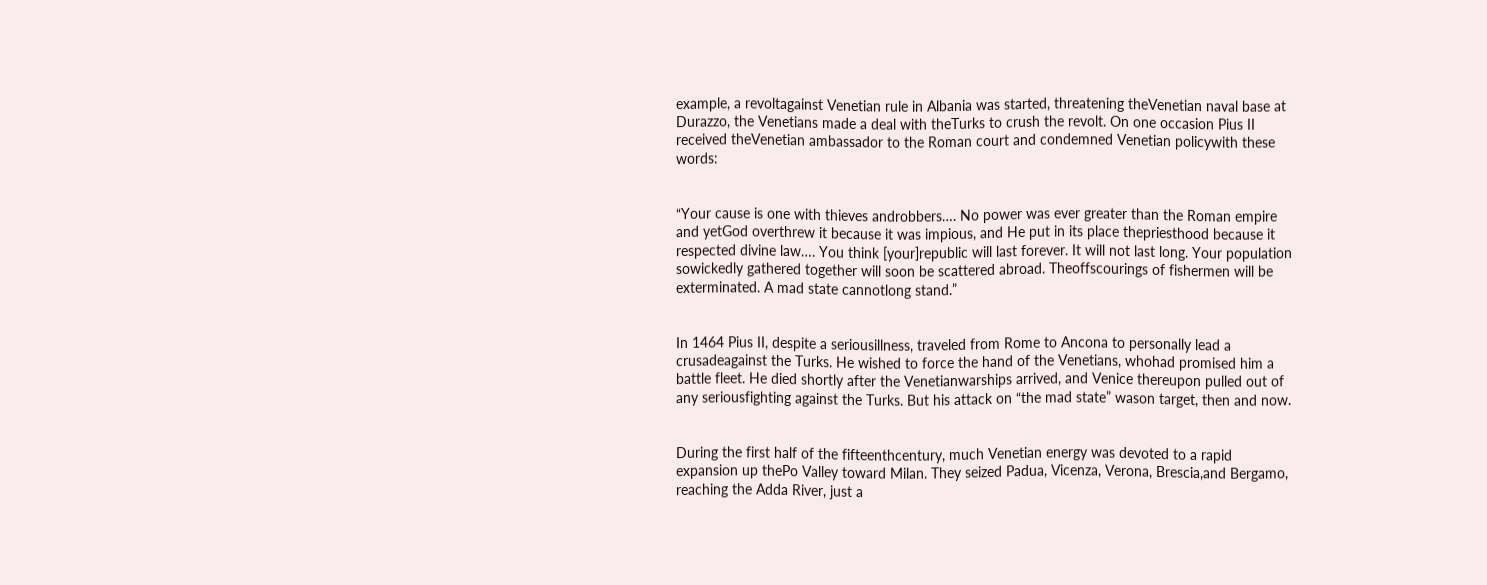example, a revoltagainst Venetian rule in Albania was started, threatening theVenetian naval base at Durazzo, the Venetians made a deal with theTurks to crush the revolt. On one occasion Pius II received theVenetian ambassador to the Roman court and condemned Venetian policywith these words:


“Your cause is one with thieves androbbers…. No power was ever greater than the Roman empire and yetGod overthrew it because it was impious, and He put in its place thepriesthood because it respected divine law…. You think [your]republic will last forever. It will not last long. Your population sowickedly gathered together will soon be scattered abroad. Theoffscourings of fishermen will be exterminated. A mad state cannotlong stand.”


In 1464 Pius II, despite a seriousillness, traveled from Rome to Ancona to personally lead a crusadeagainst the Turks. He wished to force the hand of the Venetians, whohad promised him a battle fleet. He died shortly after the Venetianwarships arrived, and Venice thereupon pulled out of any seriousfighting against the Turks. But his attack on “the mad state” wason target, then and now.


During the first half of the fifteenthcentury, much Venetian energy was devoted to a rapid expansion up thePo Valley toward Milan. They seized Padua, Vicenza, Verona, Brescia,and Bergamo, reaching the Adda River, just a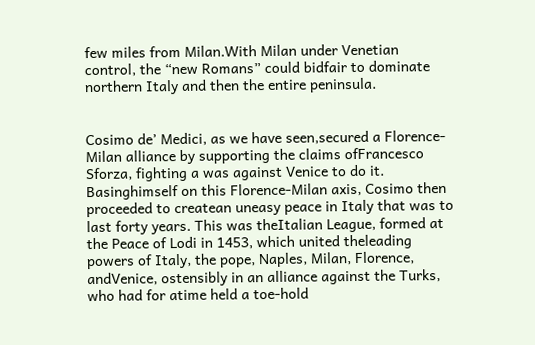few miles from Milan.With Milan under Venetian control, the “new Romans” could bidfair to dominate northern Italy and then the entire peninsula.


Cosimo de’ Medici, as we have seen,secured a Florence-Milan alliance by supporting the claims ofFrancesco Sforza, fighting a was against Venice to do it. Basinghimself on this Florence-Milan axis, Cosimo then proceeded to createan uneasy peace in Italy that was to last forty years. This was theItalian League, formed at the Peace of Lodi in 1453, which united theleading powers of Italy, the pope, Naples, Milan, Florence, andVenice, ostensibly in an alliance against the Turks, who had for atime held a toe-hold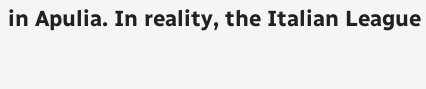in Apulia. In reality, the Italian League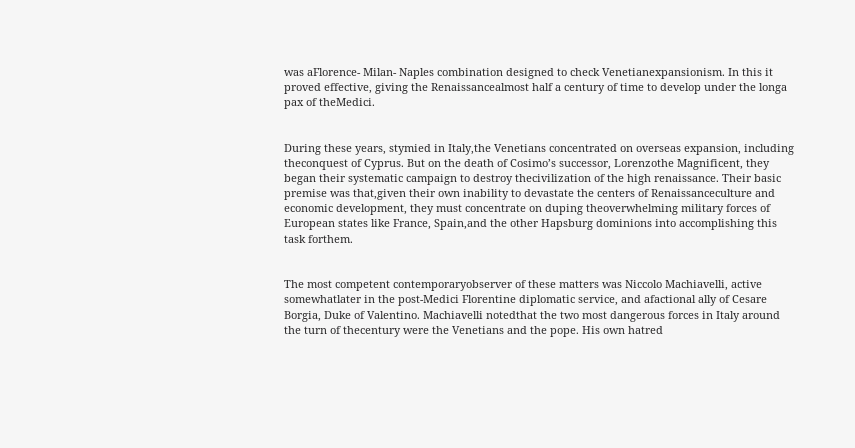was aFlorence- Milan- Naples combination designed to check Venetianexpansionism. In this it proved effective, giving the Renaissancealmost half a century of time to develop under the longa pax of theMedici.


During these years, stymied in Italy,the Venetians concentrated on overseas expansion, including theconquest of Cyprus. But on the death of Cosimo’s successor, Lorenzothe Magnificent, they began their systematic campaign to destroy thecivilization of the high renaissance. Their basic premise was that,given their own inability to devastate the centers of Renaissanceculture and economic development, they must concentrate on duping theoverwhelming military forces of European states like France, Spain,and the other Hapsburg dominions into accomplishing this task forthem.


The most competent contemporaryobserver of these matters was Niccolo Machiavelli, active somewhatlater in the post-Medici Florentine diplomatic service, and afactional ally of Cesare Borgia, Duke of Valentino. Machiavelli notedthat the two most dangerous forces in Italy around the turn of thecentury were the Venetians and the pope. His own hatred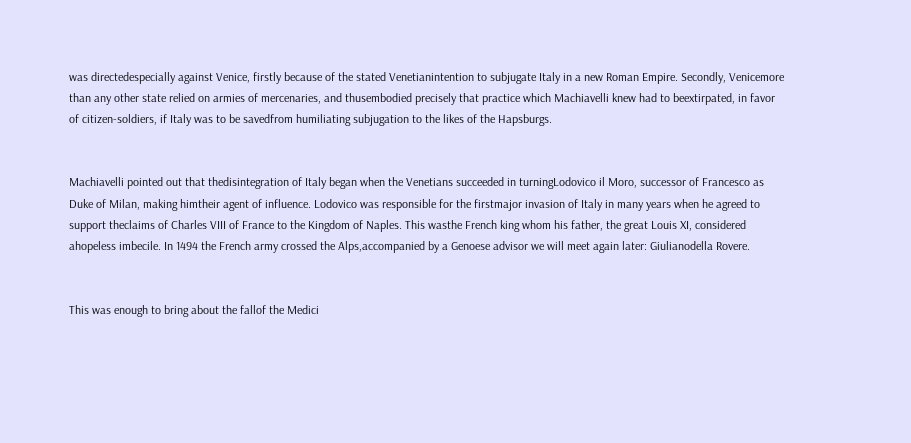was directedespecially against Venice, firstly because of the stated Venetianintention to subjugate Italy in a new Roman Empire. Secondly, Venicemore than any other state relied on armies of mercenaries, and thusembodied precisely that practice which Machiavelli knew had to beextirpated, in favor of citizen-soldiers, if Italy was to be savedfrom humiliating subjugation to the likes of the Hapsburgs.


Machiavelli pointed out that thedisintegration of Italy began when the Venetians succeeded in turningLodovico il Moro, successor of Francesco as Duke of Milan, making himtheir agent of influence. Lodovico was responsible for the firstmajor invasion of Italy in many years when he agreed to support theclaims of Charles VIII of France to the Kingdom of Naples. This wasthe French king whom his father, the great Louis XI, considered ahopeless imbecile. In 1494 the French army crossed the Alps,accompanied by a Genoese advisor we will meet again later: Giulianodella Rovere.


This was enough to bring about the fallof the Medici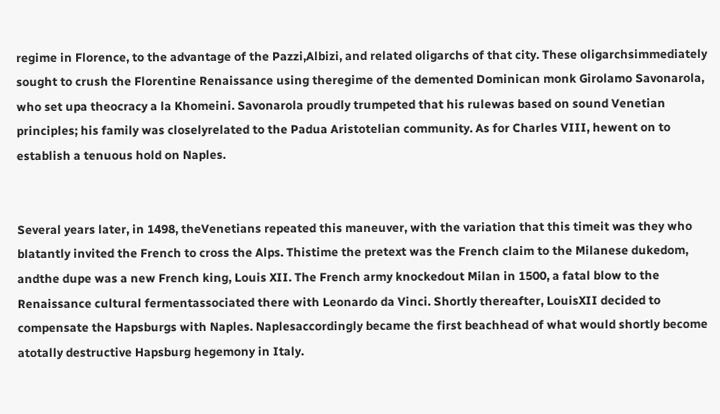regime in Florence, to the advantage of the Pazzi,Albizi, and related oligarchs of that city. These oligarchsimmediately sought to crush the Florentine Renaissance using theregime of the demented Dominican monk Girolamo Savonarola, who set upa theocracy a la Khomeini. Savonarola proudly trumpeted that his rulewas based on sound Venetian principles; his family was closelyrelated to the Padua Aristotelian community. As for Charles VIII, hewent on to establish a tenuous hold on Naples.


Several years later, in 1498, theVenetians repeated this maneuver, with the variation that this timeit was they who blatantly invited the French to cross the Alps. Thistime the pretext was the French claim to the Milanese dukedom, andthe dupe was a new French king, Louis XII. The French army knockedout Milan in 1500, a fatal blow to the Renaissance cultural fermentassociated there with Leonardo da Vinci. Shortly thereafter, LouisXII decided to compensate the Hapsburgs with Naples. Naplesaccordingly became the first beachhead of what would shortly become atotally destructive Hapsburg hegemony in Italy.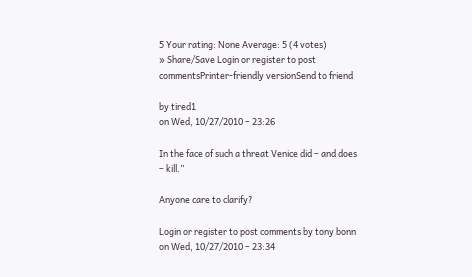5 Your rating: None Average: 5 (4 votes)
» Share/Save Login or register to post commentsPrinter-friendly versionSend to friend

by tired1
on Wed, 10/27/2010 – 23:26

In the face of such a threat Venice did – and does – kill.”

Anyone care to clarify?

Login or register to post comments by tony bonn
on Wed, 10/27/2010 – 23:34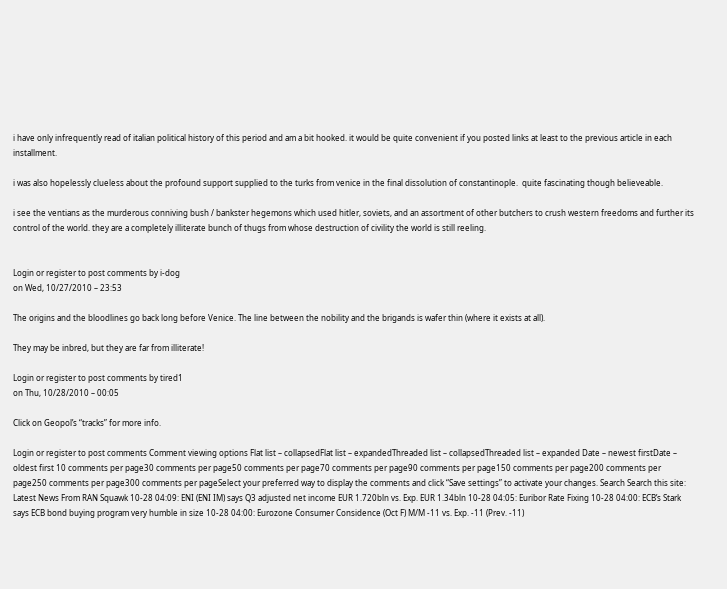i have only infrequently read of italian political history of this period and am a bit hooked. it would be quite convenient if you posted links at least to the previous article in each installment.

i was also hopelessly clueless about the profound support supplied to the turks from venice in the final dissolution of constantinople.  quite fascinating though believeable.

i see the ventians as the murderous conniving bush / bankster hegemons which used hitler, soviets, and an assortment of other butchers to crush western freedoms and further its control of the world. they are a completely illiterate bunch of thugs from whose destruction of civility the world is still reeling.


Login or register to post comments by i-dog
on Wed, 10/27/2010 – 23:53

The origins and the bloodlines go back long before Venice. The line between the nobility and the brigands is wafer thin (where it exists at all).

They may be inbred, but they are far from illiterate!

Login or register to post comments by tired1
on Thu, 10/28/2010 – 00:05

Click on Geopol’s “tracks” for more info.

Login or register to post comments Comment viewing options Flat list – collapsedFlat list – expandedThreaded list – collapsedThreaded list – expanded Date – newest firstDate – oldest first 10 comments per page30 comments per page50 comments per page70 comments per page90 comments per page150 comments per page200 comments per page250 comments per page300 comments per pageSelect your preferred way to display the comments and click “Save settings” to activate your changes. Search Search this site: Latest News From RAN Squawk 10-28 04:09: ENI (ENI IM) says Q3 adjusted net income EUR 1.720bln vs. Exp. EUR 1.34bln 10-28 04:05: Euribor Rate Fixing 10-28 04:00: ECB’s Stark says ECB bond buying program very humble in size 10-28 04:00: Eurozone Consumer Considence (Oct F) M/M -11 vs. Exp. -11 (Prev. -11)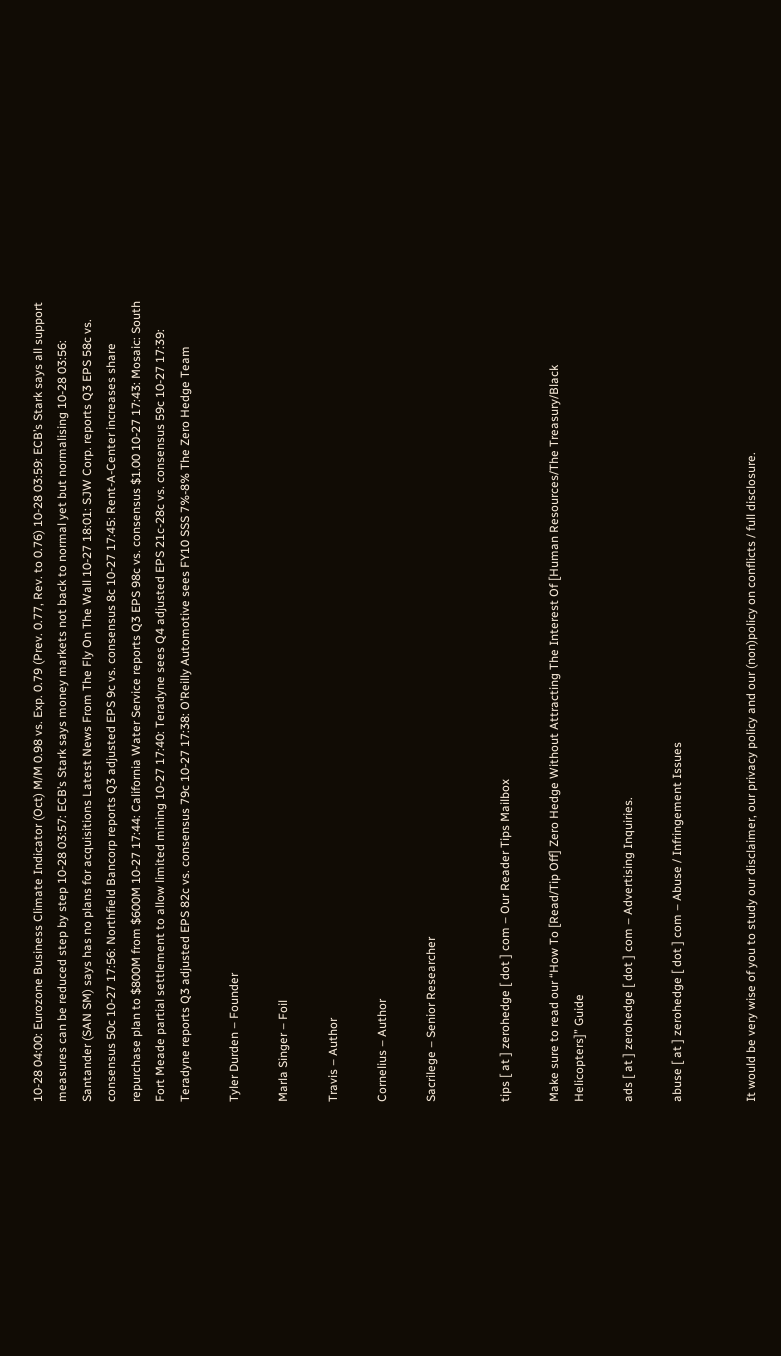10-28 04:00: Eurozone Business Climate Indicator (Oct) M/M 0.98 vs. Exp. 0.79 (Prev. 0.77, Rev. to 0.76) 10-28 03:59: ECB’s Stark says all support measures can be reduced step by step 10-28 03:57: ECB’s Stark says money markets not back to normal yet but normalising 10-28 03:56: Santander (SAN SM) says has no plans for acquisitions Latest News From The Fly On The Wall 10-27 18:01: SJW Corp. reports Q3 EPS 58c vs. consensus 50c 10-27 17:56: Northfield Bancorp reports Q3 adjusted EPS 9c vs. consensus 8c 10-27 17:45: Rent-A-Center increases share repurchase plan to $800M from $600M 10-27 17:44: California Water Service reports Q3 EPS 98c vs. consensus $1.00 10-27 17:43: Mosaic: South Fort Meade partial settlement to allow limited mining 10-27 17:40: Teradyne sees Q4 adjusted EPS 21c-28c vs. consensus 59c 10-27 17:39: Teradyne reports Q3 adjusted EPS 82c vs. consensus 79c 10-27 17:38: O’Reilly Automotive sees FY10 SSS 7%-8% The Zero Hedge Team

Tyler Durden – Founder

Marla Singer – Foil

Travis – Author

Cornelius – Author

Sacrilege – Senior Researcher


tips [ at ] zerohedge [ dot ] com – Our Reader Tips Mailbox

Make sure to read our “How To [Read/Tip Off] Zero Hedge Without Attracting The Interest Of [Human Resources/The Treasury/Black Helicopters]” Guide

ads [ at ] zerohedge [ dot ] com – Advertising Inquiries.

abuse [ at ] zerohedge [ dot ] com – Abuse / Infringement Issues


It would be very wise of you to study our disclaimer, our privacy policy and our (non)policy on conflicts / full disclosure.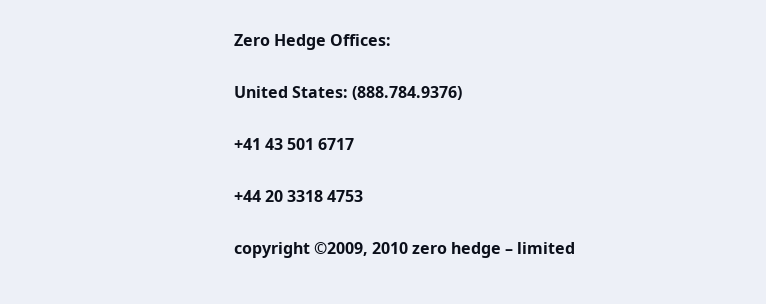Zero Hedge Offices:

United States: (888.784.9376)

+41 43 501 6717

+44 20 3318 4753

copyright ©2009, 2010 zero hedge – limited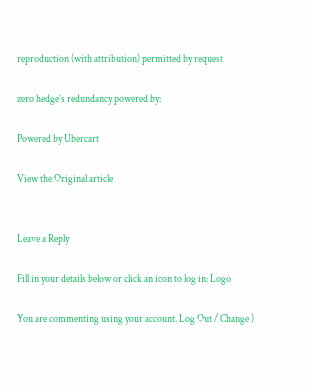reproduction (with attribution) permitted by request

zero hedge’s redundancy powered by:

Powered by Ubercart

View the Original article


Leave a Reply

Fill in your details below or click an icon to log in: Logo

You are commenting using your account. Log Out / Change )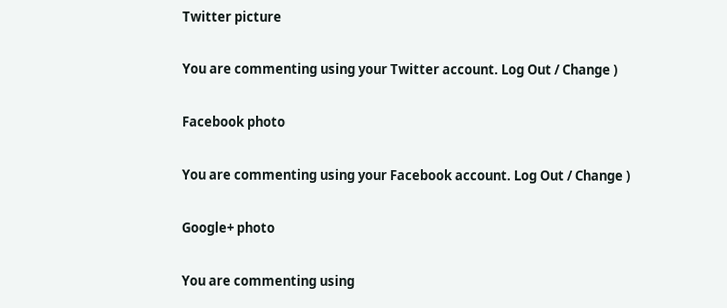Twitter picture

You are commenting using your Twitter account. Log Out / Change )

Facebook photo

You are commenting using your Facebook account. Log Out / Change )

Google+ photo

You are commenting using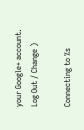your Google+ account. Log Out / Change )

Connecting to %s